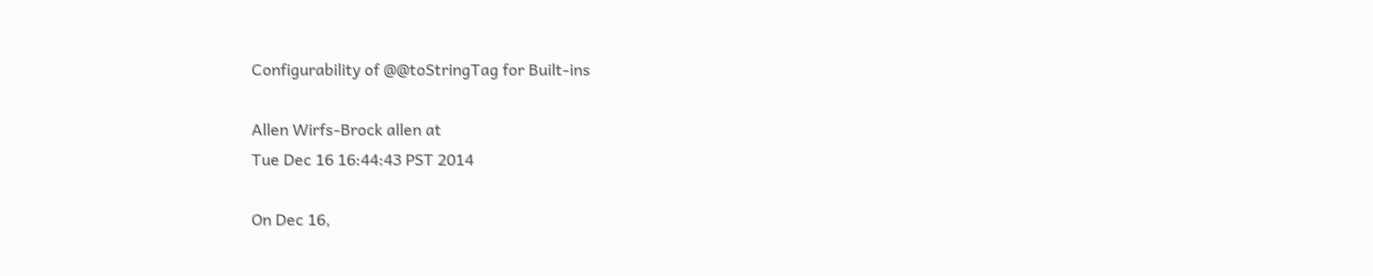Configurability of @@toStringTag for Built-ins

Allen Wirfs-Brock allen at
Tue Dec 16 16:44:43 PST 2014

On Dec 16,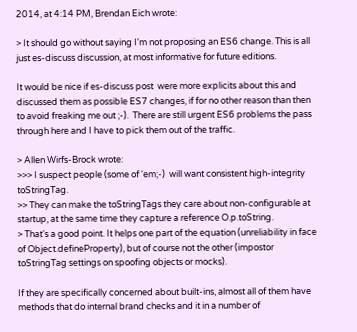2014, at 4:14 PM, Brendan Eich wrote:

> It should go without saying I'm not proposing an ES6 change. This is all just es-discuss discussion, at most informative for future editions.

It would be nice if es-discuss post  were more explicits about this and discussed them as possible ES7 changes, if for no other reason than then to avoid freaking me out ;-).  There are still urgent ES6 problems the pass through here and I have to pick them out of the traffic.

> Allen Wirfs-Brock wrote:
>>> I suspect people (some of 'em;-)  will want consistent high-integrity toStringTag.
>> They can make the toStringTags they care about non-configurable at startup, at the same time they capture a reference O.p.toString.
> That's a good point. It helps one part of the equation (unreliability in face of Object.defineProperty), but of course not the other (impostor toStringTag settings on spoofing objects or mocks).

If they are specifically concerned about built-ins, almost all of them have methods that do internal brand checks and it in a number of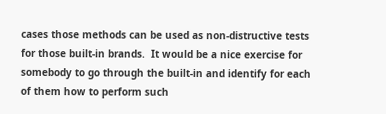cases those methods can be used as non-distructive tests for those built-in brands.  It would be a nice exercise for somebody to go through the built-in and identify for each of them how to perform such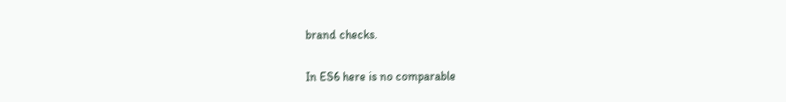brand checks.

In ES6 here is no comparable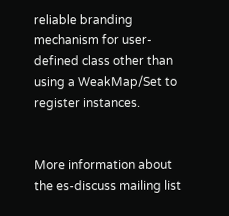reliable branding mechanism for user-defined class other than using a WeakMap/Set to register instances.


More information about the es-discuss mailing list